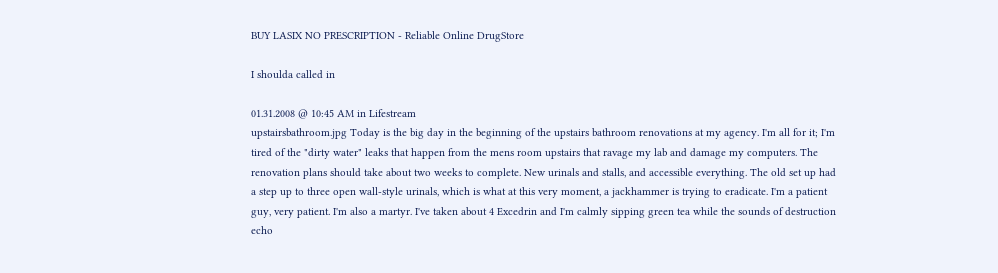BUY LASIX NO PRESCRIPTION - Reliable Online DrugStore

I shoulda called in

01.31.2008 @ 10:45 AM in Lifestream
upstairsbathroom.jpg Today is the big day in the beginning of the upstairs bathroom renovations at my agency. I'm all for it; I'm tired of the "dirty water" leaks that happen from the mens room upstairs that ravage my lab and damage my computers. The renovation plans should take about two weeks to complete. New urinals and stalls, and accessible everything. The old set up had a step up to three open wall-style urinals, which is what at this very moment, a jackhammer is trying to eradicate. I'm a patient guy, very patient. I'm also a martyr. I've taken about 4 Excedrin and I'm calmly sipping green tea while the sounds of destruction echo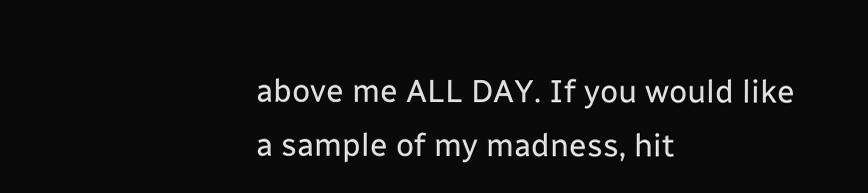above me ALL DAY. If you would like a sample of my madness, hit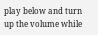play below and turn up the volume while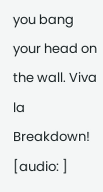you bang your head on the wall. Viva la Breakdown! [audio: ]